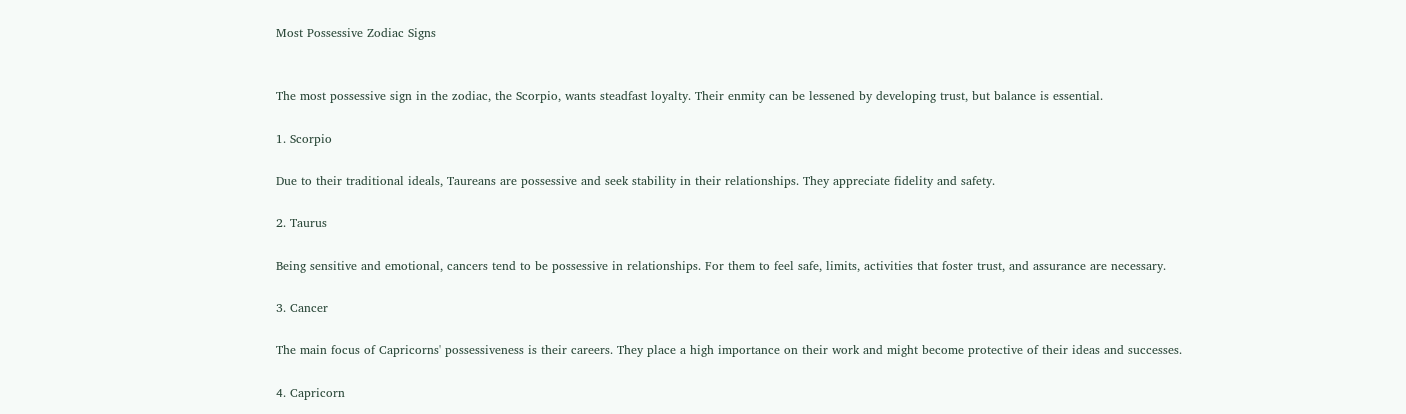Most Possessive Zodiac Signs


The most possessive sign in the zodiac, the Scorpio, wants steadfast loyalty. Their enmity can be lessened by developing trust, but balance is essential.

1. Scorpio

Due to their traditional ideals, Taureans are possessive and seek stability in their relationships. They appreciate fidelity and safety.

2. Taurus

Being sensitive and emotional, cancers tend to be possessive in relationships. For them to feel safe, limits, activities that foster trust, and assurance are necessary.

3. Cancer

The main focus of Capricorns' possessiveness is their careers. They place a high importance on their work and might become protective of their ideas and successes.

4. Capricorn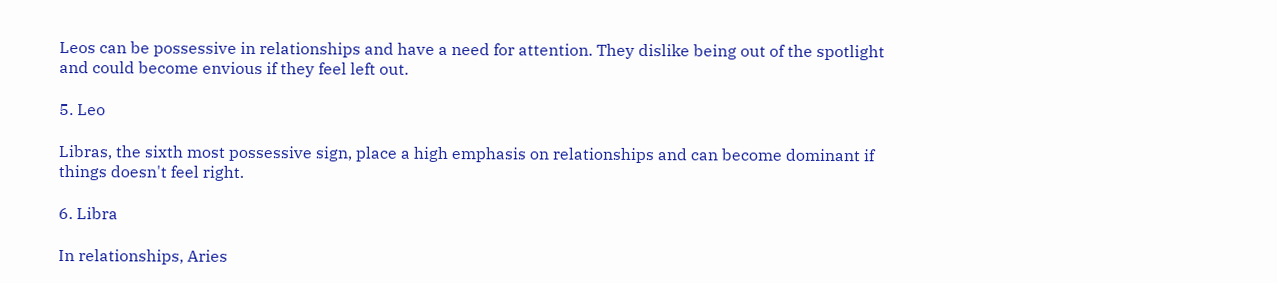Leos can be possessive in relationships and have a need for attention. They dislike being out of the spotlight and could become envious if they feel left out.

5. Leo

Libras, the sixth most possessive sign, place a high emphasis on relationships and can become dominant if things doesn't feel right.

6. Libra

In relationships, Aries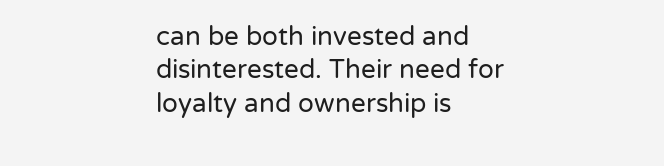can be both invested and disinterested. Their need for loyalty and ownership is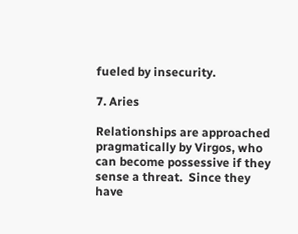fueled by insecurity.

7. Aries

Relationships are approached pragmatically by Virgos, who can become possessive if they sense a threat.  Since they have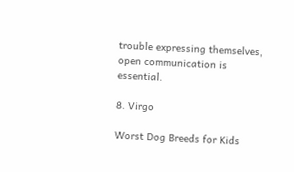trouble expressing themselves, open communication is essential.

8. Virgo

Worst Dog Breeds for Kids